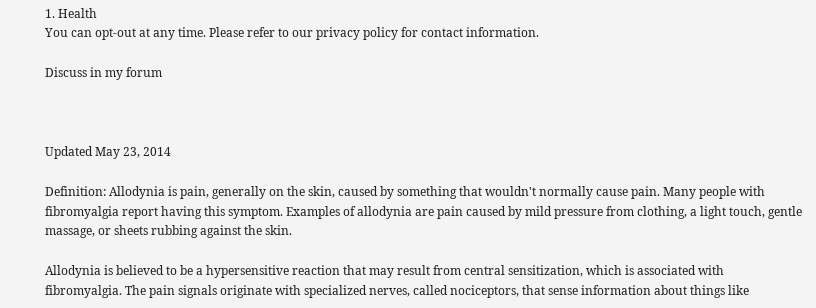1. Health
You can opt-out at any time. Please refer to our privacy policy for contact information.

Discuss in my forum



Updated May 23, 2014

Definition: Allodynia is pain, generally on the skin, caused by something that wouldn't normally cause pain. Many people with fibromyalgia report having this symptom. Examples of allodynia are pain caused by mild pressure from clothing, a light touch, gentle massage, or sheets rubbing against the skin.

Allodynia is believed to be a hypersensitive reaction that may result from central sensitization, which is associated with fibromyalgia. The pain signals originate with specialized nerves, called nociceptors, that sense information about things like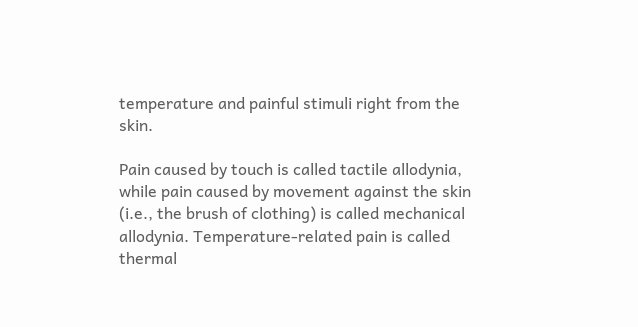temperature and painful stimuli right from the skin.

Pain caused by touch is called tactile allodynia, while pain caused by movement against the skin (i.e., the brush of clothing) is called mechanical allodynia. Temperature-related pain is called thermal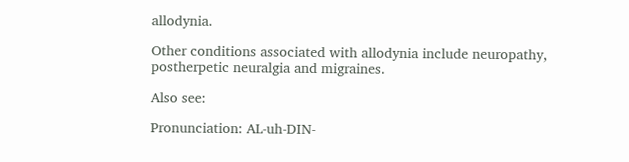allodynia.

Other conditions associated with allodynia include neuropathy, postherpetic neuralgia and migraines.

Also see:

Pronunciation: AL-uh-DIN-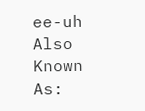ee-uh
Also Known As: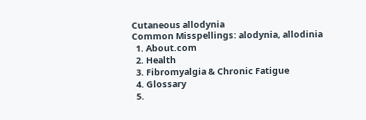Cutaneous allodynia
Common Misspellings: alodynia, allodinia
  1. About.com
  2. Health
  3. Fibromyalgia & Chronic Fatigue
  4. Glossary
  5.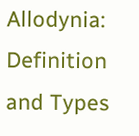Allodynia: Definition and Types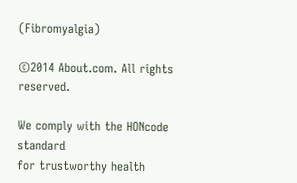(Fibromyalgia)

©2014 About.com. All rights reserved.

We comply with the HONcode standard
for trustworthy health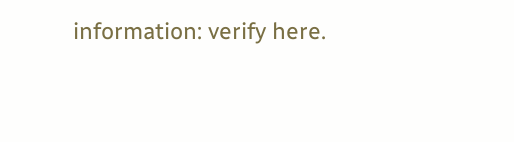information: verify here.